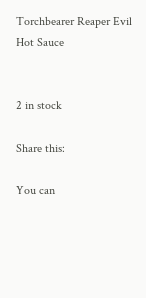Torchbearer Reaper Evil Hot Sauce


2 in stock

Share this:

You can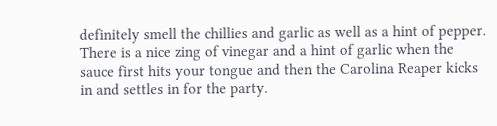definitely smell the chillies and garlic as well as a hint of pepper. There is a nice zing of vinegar and a hint of garlic when the sauce first hits your tongue and then the Carolina Reaper kicks in and settles in for the party.